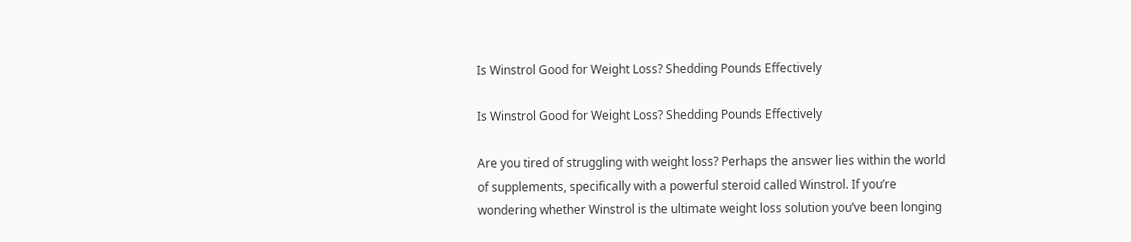Is Winstrol Good for Weight Loss? Shedding Pounds Effectively

Is Winstrol Good for Weight Loss? Shedding Pounds Effectively

Are you tired of struggling with weight loss? Perhaps the answer lies within the world of supplements, specifically with a powerful steroid called Winstrol. If you’re wondering whether Winstrol is the ultimate weight loss solution you’ve been longing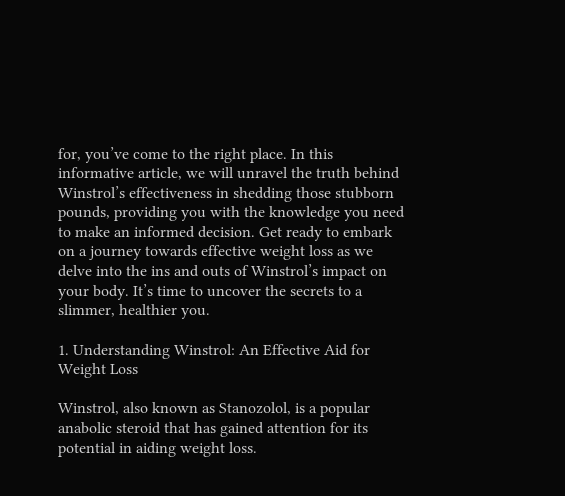for, you’ve come to the right place. In this informative article, we will unravel the truth behind Winstrol’s effectiveness in shedding those stubborn pounds, providing you with the knowledge you need to make an informed decision. Get ready to embark on a journey towards effective weight loss as we delve into the ins and outs of Winstrol’s impact on your body. It’s time to uncover the secrets to a slimmer, healthier you.

1. Understanding Winstrol: An Effective Aid for Weight Loss

Winstrol, also known as Stanozolol, is a popular anabolic steroid that has gained attention for its potential in aiding weight loss.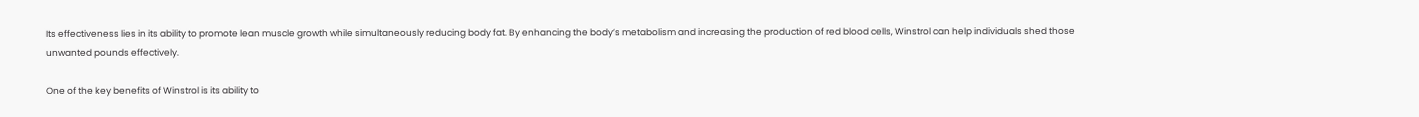Its effectiveness lies in its ability to promote lean muscle growth while simultaneously reducing body fat. By enhancing the body’s metabolism and increasing the production of red blood cells, Winstrol can help individuals shed those unwanted pounds effectively.

One of the key benefits of Winstrol is its ability to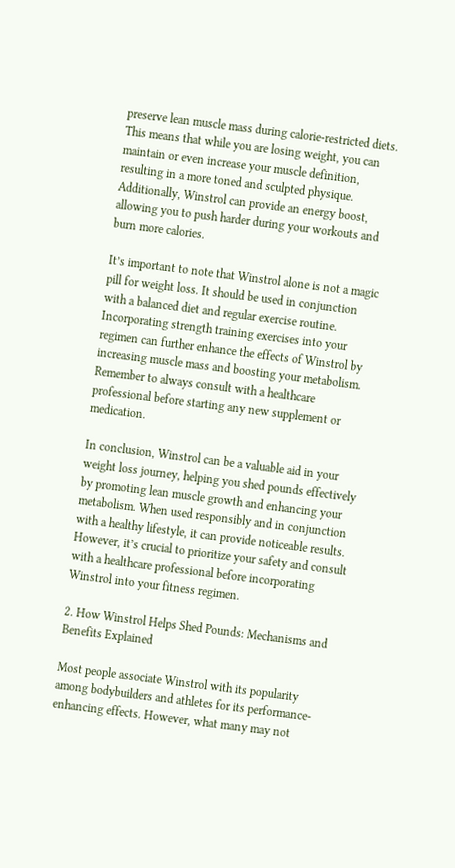preserve lean muscle mass during calorie-restricted diets. This means that while you are losing weight, you can maintain or even increase your muscle definition, resulting in a more toned and sculpted physique. Additionally, Winstrol can provide an energy boost, allowing you to push harder during your workouts and burn more calories.

It’s important to note that Winstrol alone is not a magic pill for weight loss. It should be used in conjunction with a balanced diet and regular exercise routine. Incorporating strength training exercises into your regimen can further enhance the effects of Winstrol by increasing muscle mass and boosting your metabolism. Remember to always consult with a healthcare professional before starting any new supplement or medication.

In conclusion, Winstrol can be a valuable aid in your weight loss journey, helping you shed pounds effectively by promoting lean muscle growth and enhancing your metabolism. When used responsibly and in conjunction with a healthy lifestyle, it can provide noticeable results. However, it’s crucial to prioritize your safety and consult with a healthcare professional before incorporating Winstrol into your fitness regimen.

2. How Winstrol Helps Shed Pounds: Mechanisms and Benefits Explained

Most people associate Winstrol with its popularity among bodybuilders and athletes for its performance-enhancing effects. However, what many may not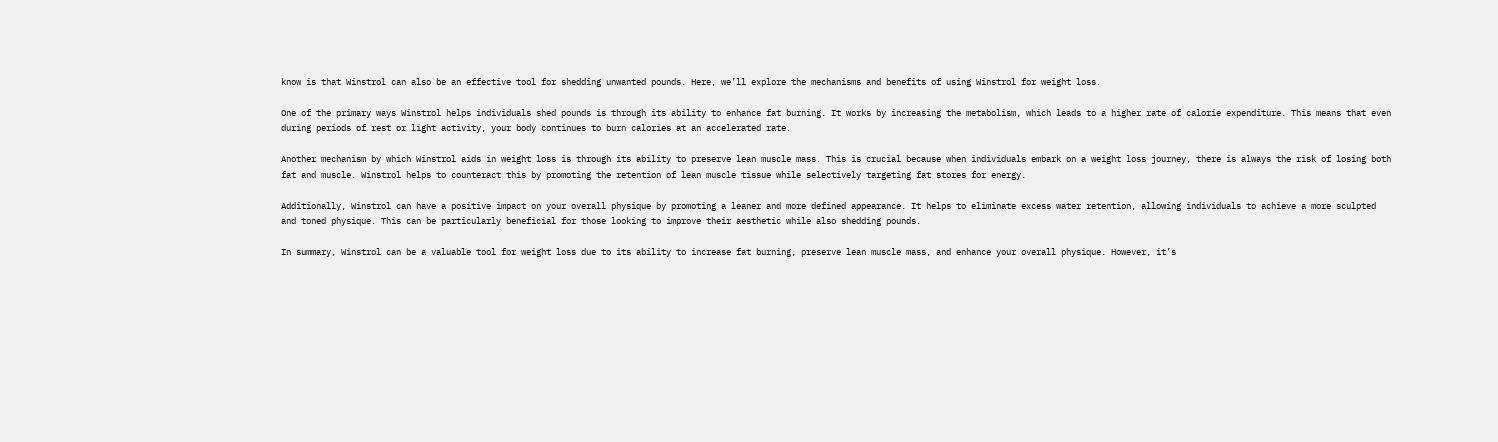know is that Winstrol can also be an effective tool for shedding unwanted pounds. Here, we’ll explore the mechanisms and benefits of using Winstrol for weight loss.

One of the primary ways Winstrol helps individuals shed pounds is through its ability to enhance fat burning. It works by increasing the metabolism, which leads to a higher rate of calorie expenditure. This means that even during periods of rest or light activity, your body continues to burn calories at an accelerated rate.

Another mechanism by which Winstrol aids in weight loss is through its ability to preserve lean muscle mass. This is crucial because when individuals embark on a weight loss journey, there is always the risk of losing both fat and muscle. Winstrol helps to counteract this by promoting the retention of lean muscle tissue while selectively targeting fat stores for energy.

Additionally, Winstrol can have a positive impact on your overall physique by promoting a leaner and more defined appearance. It helps to eliminate excess water retention, allowing individuals to achieve a more sculpted and toned physique. This can be particularly beneficial for those looking to improve their aesthetic while also shedding pounds.

In summary, Winstrol can be a valuable tool for weight loss due to its ability to increase fat burning, preserve lean muscle mass, and enhance your overall physique. However, it’s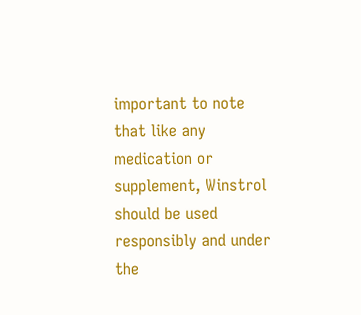important to note that like any medication or supplement, Winstrol should be used responsibly and under the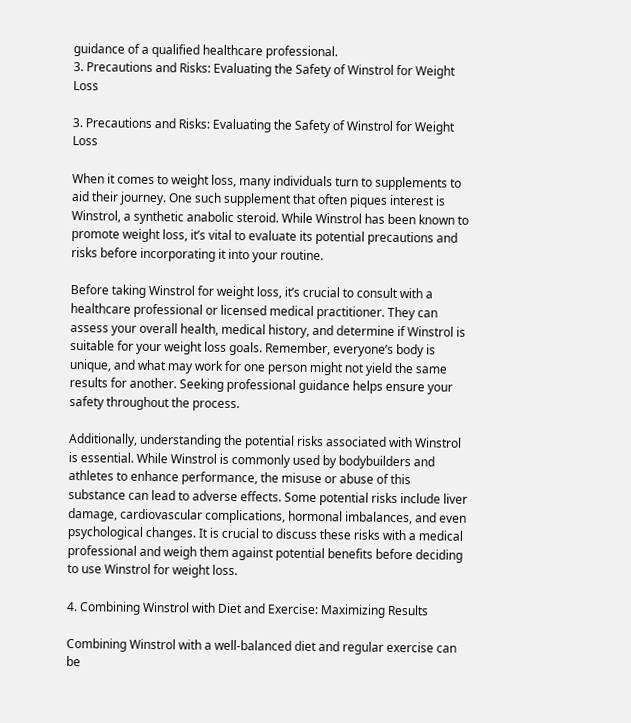guidance of a qualified healthcare professional.
3. Precautions and Risks: Evaluating the Safety of Winstrol for Weight Loss

3. Precautions and Risks: Evaluating the Safety of Winstrol for Weight Loss

When it comes to weight loss, many individuals turn to supplements to aid their journey. One such supplement that often piques interest is Winstrol, a synthetic anabolic steroid. While Winstrol has been known to promote weight loss, it’s vital to evaluate its potential precautions and risks before incorporating it into your routine.

Before taking Winstrol for weight loss, it’s crucial to consult with a healthcare professional or licensed medical practitioner. They can assess your overall health, medical history, and determine if Winstrol is suitable for your weight loss goals. Remember, everyone’s body is unique, and what may work for one person might not yield the same results for another. Seeking professional guidance helps ensure your safety throughout the process.

Additionally, understanding the potential risks associated with Winstrol is essential. While Winstrol is commonly used by bodybuilders and athletes to enhance performance, the misuse or abuse of this substance can lead to adverse effects. Some potential risks include liver damage, cardiovascular complications, hormonal imbalances, and even psychological changes. It is crucial to discuss these risks with a medical professional and weigh them against potential benefits before deciding to use Winstrol for weight loss.

4. Combining Winstrol with Diet and Exercise: Maximizing Results

Combining Winstrol with a well-balanced diet and regular exercise can be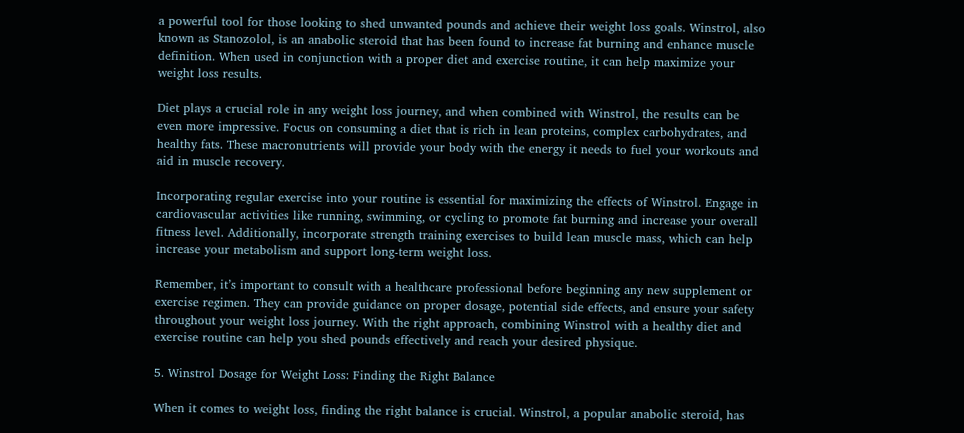a powerful tool for those looking to shed unwanted pounds and achieve their weight loss goals. Winstrol, also known as Stanozolol, is an anabolic steroid that has been found to increase fat burning and enhance muscle definition. When used in conjunction with a proper diet and exercise routine, it can help maximize your weight loss results.

Diet plays a crucial role in any weight loss journey, and when combined with Winstrol, the results can be even more impressive. Focus on consuming a diet that is rich in lean proteins, complex carbohydrates, and healthy fats. These macronutrients will provide your body with the energy it needs to fuel your workouts and aid in muscle recovery.

Incorporating regular exercise into your routine is essential for maximizing the effects of Winstrol. Engage in cardiovascular activities like running, swimming, or cycling to promote fat burning and increase your overall fitness level. Additionally, incorporate strength training exercises to build lean muscle mass, which can help increase your metabolism and support long-term weight loss.

Remember, it’s important to consult with a healthcare professional before beginning any new supplement or exercise regimen. They can provide guidance on proper dosage, potential side effects, and ensure your safety throughout your weight loss journey. With the right approach, combining Winstrol with a healthy diet and exercise routine can help you shed pounds effectively and reach your desired physique.

5. Winstrol Dosage for Weight Loss: Finding the Right Balance

When it comes to weight loss, finding the right balance is crucial. Winstrol, a popular anabolic steroid, has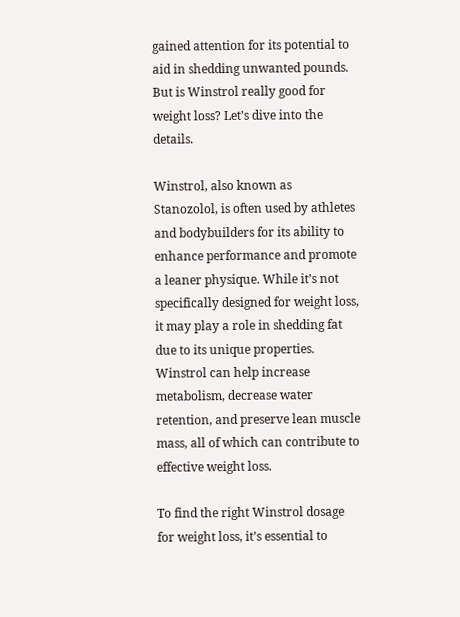gained attention for its potential to aid in shedding unwanted pounds. But is Winstrol really good for weight loss? Let’s dive into the details.

Winstrol, also known as Stanozolol, is often used by athletes and bodybuilders for its ability to enhance performance and promote a leaner physique. While it’s not specifically designed for weight loss, it may play a role in shedding fat due to its unique properties. Winstrol can help increase metabolism, decrease water retention, and preserve lean muscle mass, all of which can contribute to effective weight loss.

To find the right Winstrol dosage for weight loss, it’s essential to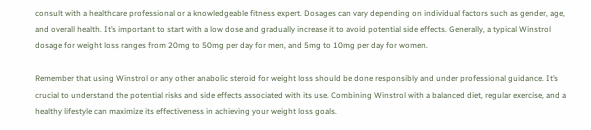consult with a healthcare professional or a knowledgeable fitness expert. Dosages can vary depending on individual factors such as gender, age, and overall health. It’s important to start with a low dose and gradually increase it to avoid potential side effects. Generally, a typical Winstrol dosage for weight loss ranges from 20mg to 50mg per day for men, and 5mg to 10mg per day for women.

Remember that using Winstrol or any other anabolic steroid for weight loss should be done responsibly and under professional guidance. It’s crucial to understand the potential risks and side effects associated with its use. Combining Winstrol with a balanced diet, regular exercise, and a healthy lifestyle can maximize its effectiveness in achieving your weight loss goals.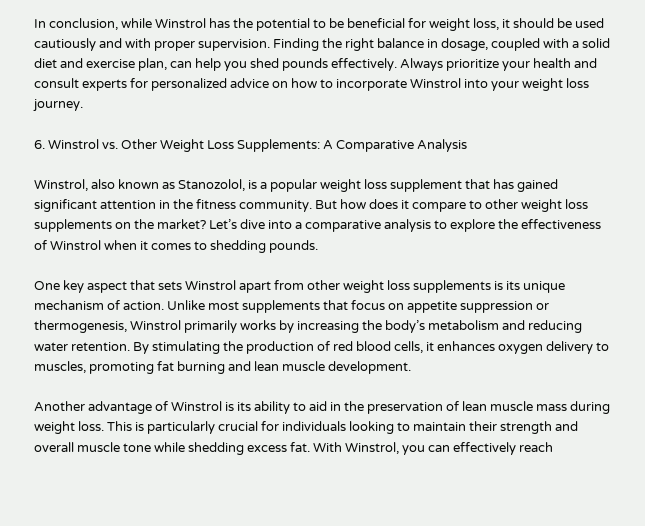In conclusion, while Winstrol has the potential to be beneficial for weight loss, it should be used cautiously and with proper supervision. Finding the right balance in dosage, coupled with a solid diet and exercise plan, can help you shed pounds effectively. Always prioritize your health and consult experts for personalized advice on how to incorporate Winstrol into your weight loss journey.

6. Winstrol vs. Other Weight Loss Supplements: A Comparative Analysis

Winstrol, also known as Stanozolol, is a popular weight loss supplement that has gained significant attention in the fitness community. But how does it compare to other weight loss supplements on the market? Let’s dive into a comparative analysis to explore the effectiveness of Winstrol when it comes to shedding pounds.

One key aspect that sets Winstrol apart from other weight loss supplements is its unique mechanism of action. Unlike most supplements that focus on appetite suppression or thermogenesis, Winstrol primarily works by increasing the body’s metabolism and reducing water retention. By stimulating the production of red blood cells, it enhances oxygen delivery to muscles, promoting fat burning and lean muscle development.

Another advantage of Winstrol is its ability to aid in the preservation of lean muscle mass during weight loss. This is particularly crucial for individuals looking to maintain their strength and overall muscle tone while shedding excess fat. With Winstrol, you can effectively reach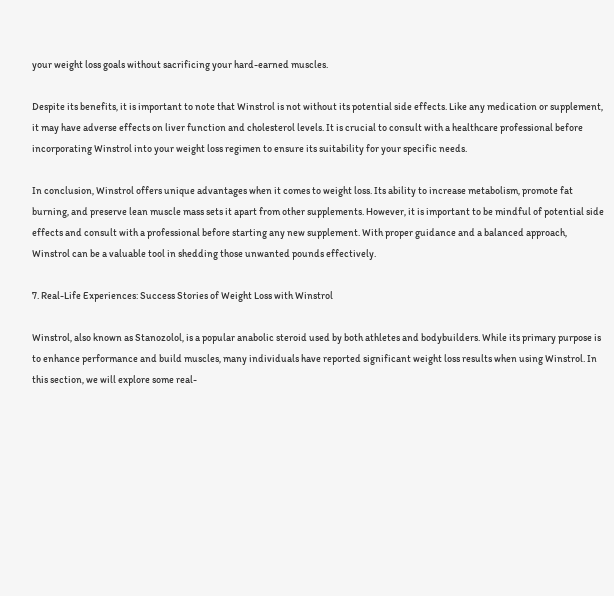your weight loss goals without sacrificing your hard-earned muscles.

Despite its benefits, it is important to note that Winstrol is not without its potential side effects. Like any medication or supplement, it may have adverse effects on liver function and cholesterol levels. It is crucial to consult with a healthcare professional before incorporating Winstrol into your weight loss regimen to ensure its suitability for your specific needs.

In conclusion, Winstrol offers unique advantages when it comes to weight loss. Its ability to increase metabolism, promote fat burning, and preserve lean muscle mass sets it apart from other supplements. However, it is important to be mindful of potential side effects and consult with a professional before starting any new supplement. With proper guidance and a balanced approach, Winstrol can be a valuable tool in shedding those unwanted pounds effectively.

7. Real-Life Experiences: Success Stories of Weight Loss with Winstrol

Winstrol, also known as Stanozolol, is a popular anabolic steroid used by both athletes and bodybuilders. While its primary purpose is to enhance performance and build muscles, many individuals have reported significant weight loss results when using Winstrol. In this section, we will explore some real-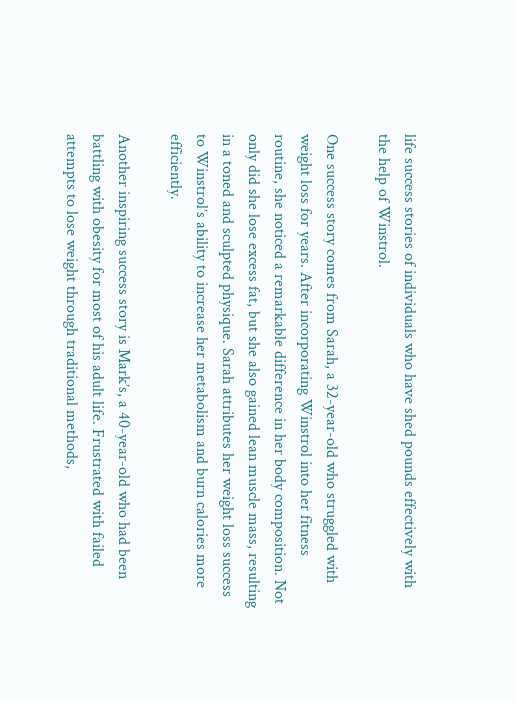life success stories of individuals who have shed pounds effectively with the help of Winstrol.

One success story comes from Sarah, a 32-year-old who struggled with weight loss for years. After incorporating Winstrol into her fitness routine, she noticed a remarkable difference in her body composition. Not only did she lose excess fat, but she also gained lean muscle mass, resulting in a toned and sculpted physique. Sarah attributes her weight loss success to Winstrol’s ability to increase her metabolism and burn calories more efficiently.

Another inspiring success story is Mark’s, a 40-year-old who had been battling with obesity for most of his adult life. Frustrated with failed attempts to lose weight through traditional methods,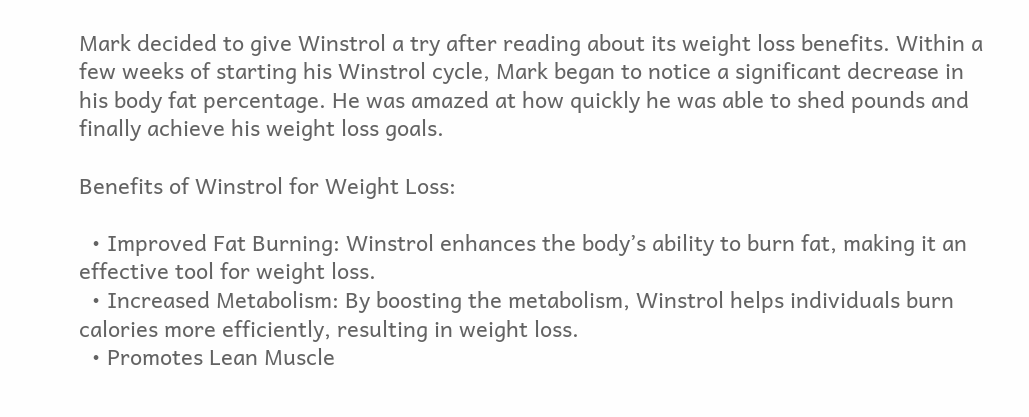Mark decided to give Winstrol a try after reading about its weight loss benefits. Within a few weeks of starting his Winstrol cycle, Mark began to notice a significant decrease in his body fat percentage. He was amazed at how quickly he was able to shed pounds and finally achieve his weight loss goals.

Benefits of Winstrol for Weight Loss:

  • Improved Fat Burning: Winstrol enhances the body’s ability to burn fat, making it an effective tool for weight loss.
  • Increased Metabolism: By boosting the metabolism, Winstrol helps individuals burn calories more efficiently, resulting in weight loss.
  • Promotes Lean Muscle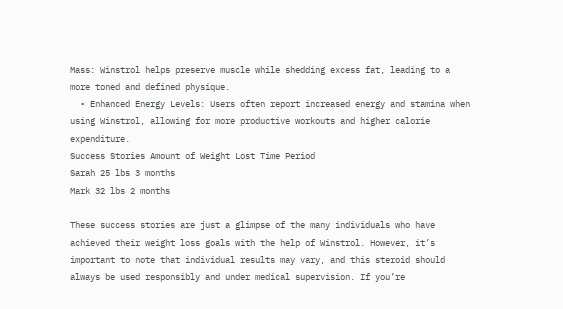Mass: Winstrol helps preserve muscle while shedding excess fat, leading to a more toned and defined physique.
  • Enhanced Energy Levels: Users often report increased energy and stamina when using Winstrol, allowing for more productive workouts and higher calorie expenditure.
Success Stories Amount of Weight Lost Time Period
Sarah 25 lbs 3 months
Mark 32 lbs 2 months

These success stories are just a glimpse of the many individuals who have achieved their weight loss goals with the help of Winstrol. However, it’s important to note that individual results may vary, and this steroid should always be used responsibly and under medical supervision. If you’re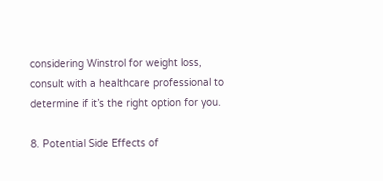considering Winstrol for weight loss, consult with a healthcare professional to determine if it’s the right option for you.

8. Potential Side Effects of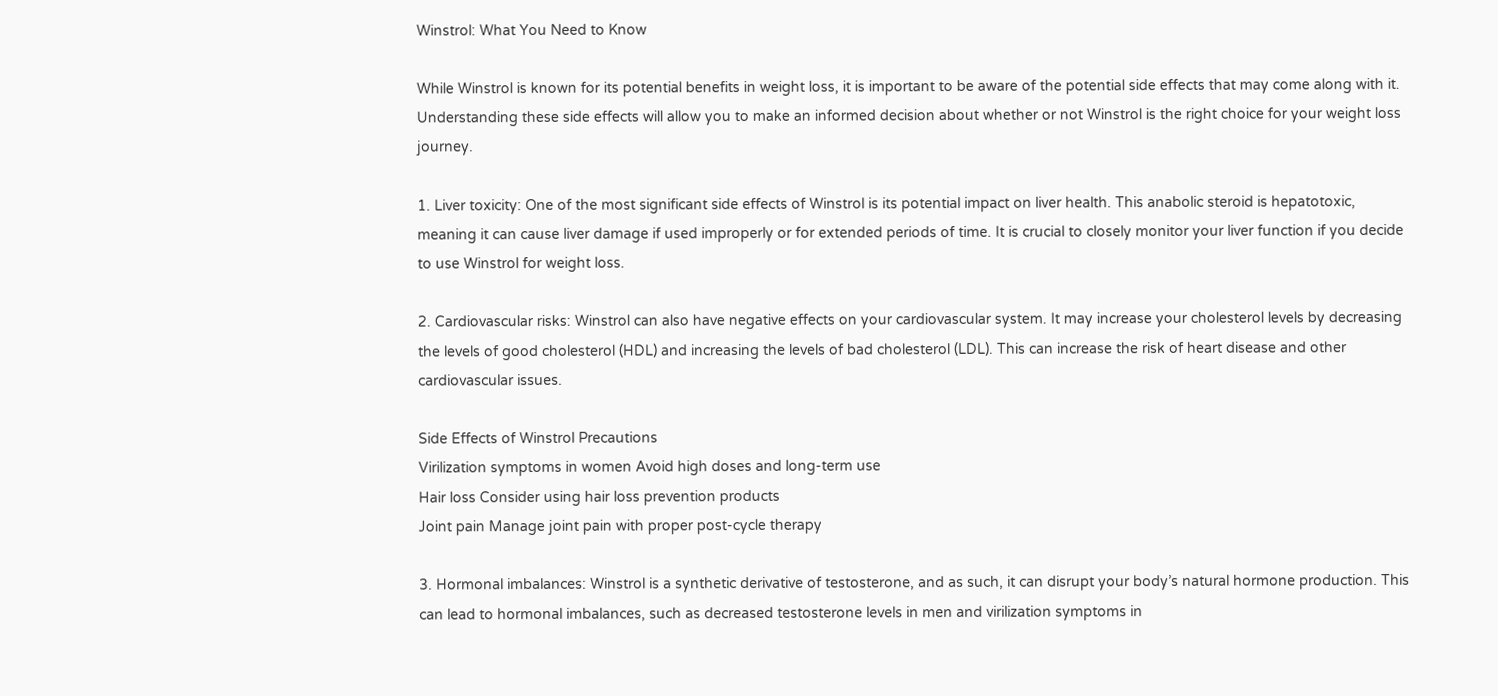Winstrol: What You Need to Know

While Winstrol is known for its potential benefits in weight loss, it is important to be aware of the potential side effects that may come along with it. Understanding these side effects will allow you to make an informed decision about whether or not Winstrol is the right choice for your weight loss journey.

1. Liver toxicity: One of the most significant side effects of Winstrol is its potential impact on liver health. This anabolic steroid is hepatotoxic, meaning it can cause liver damage if used improperly or for extended periods of time. It is crucial to closely monitor your liver function if you decide to use Winstrol for weight loss.

2. Cardiovascular risks: Winstrol can also have negative effects on your cardiovascular system. It may increase your cholesterol levels by decreasing the levels of good cholesterol (HDL) and increasing the levels of bad cholesterol (LDL). This can increase the risk of heart disease and other cardiovascular issues.

Side Effects of Winstrol Precautions
Virilization symptoms in women Avoid high doses and long-term use
Hair loss Consider using hair loss prevention products
Joint pain Manage joint pain with proper post-cycle therapy

3. Hormonal imbalances: Winstrol is a synthetic derivative of testosterone, and as such, it can disrupt your body’s natural hormone production. This can lead to hormonal imbalances, such as decreased testosterone levels in men and virilization symptoms in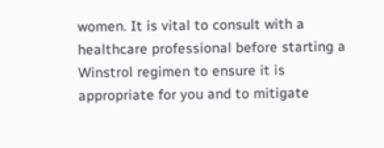women. It is vital to consult with a healthcare professional before starting a Winstrol regimen to ensure it is appropriate for you and to mitigate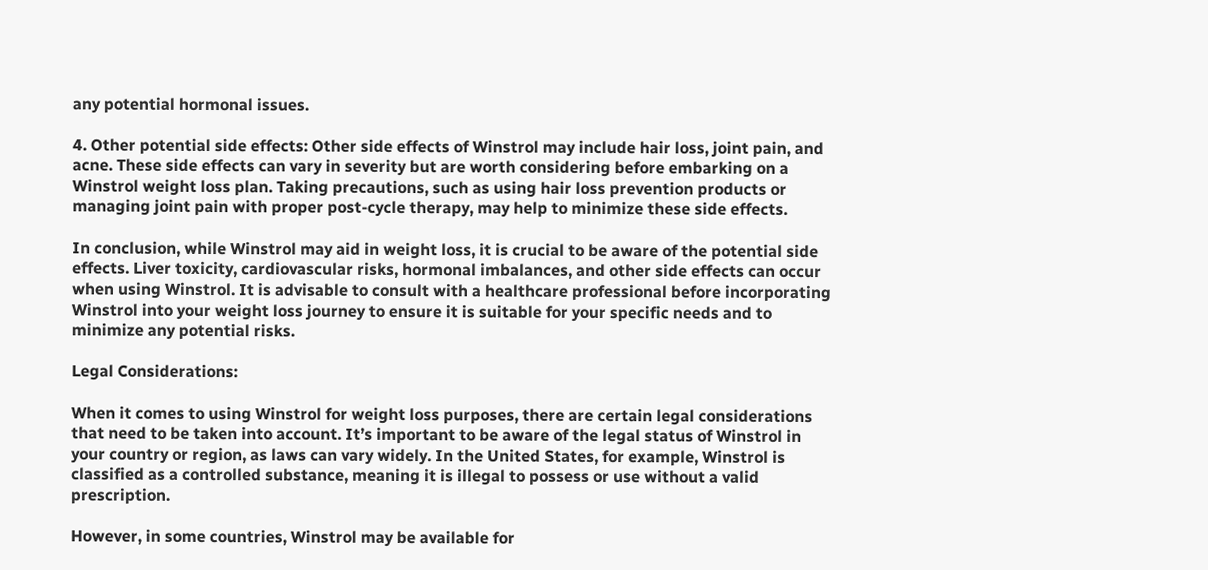any potential hormonal issues.

4. Other potential side effects: Other side effects of Winstrol may include hair loss, joint pain, and acne. These side effects can vary in severity but are worth considering before embarking on a Winstrol weight loss plan. Taking precautions, such as using hair loss prevention products or managing joint pain with proper post-cycle therapy, may help to minimize these side effects.

In conclusion, while Winstrol may aid in weight loss, it is crucial to be aware of the potential side effects. Liver toxicity, cardiovascular risks, hormonal imbalances, and other side effects can occur when using Winstrol. It is advisable to consult with a healthcare professional before incorporating Winstrol into your weight loss journey to ensure it is suitable for your specific needs and to minimize any potential risks.

Legal Considerations:

When it comes to using Winstrol for weight loss purposes, there are certain legal considerations that need to be taken into account. It’s important to be aware of the legal status of Winstrol in your country or region, as laws can vary widely. In the United States, for example, Winstrol is classified as a controlled substance, meaning it is illegal to possess or use without a valid prescription.

However, in some countries, Winstrol may be available for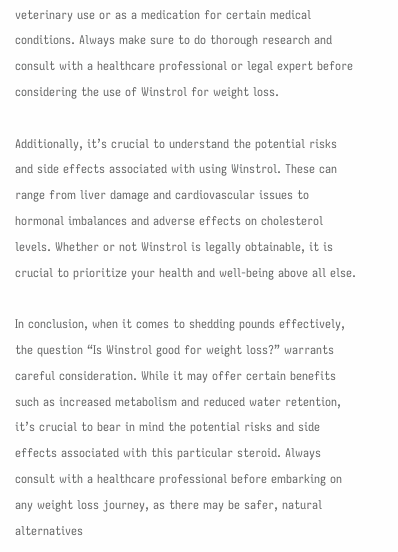veterinary use or as a medication for certain medical conditions. Always make sure to do thorough research and consult with a healthcare professional or legal expert before considering the use of Winstrol for weight loss.

Additionally, it’s crucial to understand the potential risks and side effects associated with using Winstrol. These can range from liver damage and cardiovascular issues to hormonal imbalances and adverse effects on cholesterol levels. Whether or not Winstrol is legally obtainable, it is crucial to prioritize your health and well-being above all else.

In conclusion, when it comes to shedding pounds effectively, the question “Is Winstrol good for weight loss?” warrants careful consideration. While it may offer certain benefits such as increased metabolism and reduced water retention, it’s crucial to bear in mind the potential risks and side effects associated with this particular steroid. Always consult with a healthcare professional before embarking on any weight loss journey, as there may be safer, natural alternatives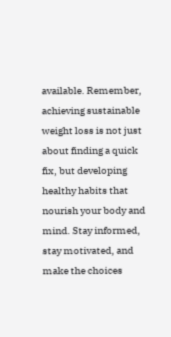available. Remember, achieving sustainable weight loss is not just about finding a quick fix, but developing healthy habits that nourish your body and mind. Stay informed, stay motivated, and make the choices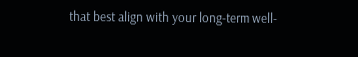that best align with your long-term well-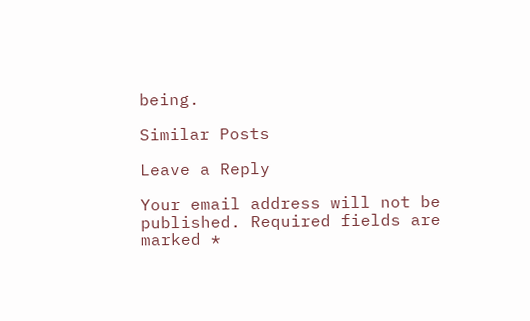being.

Similar Posts

Leave a Reply

Your email address will not be published. Required fields are marked *